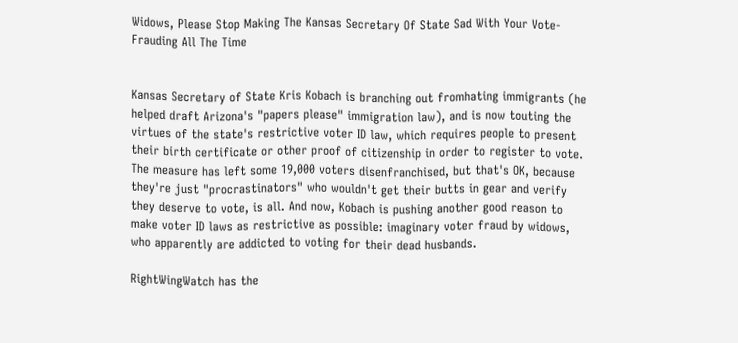Widows, Please Stop Making The Kansas Secretary Of State Sad With Your Vote-Frauding All The Time


Kansas Secretary of State Kris Kobach is branching out fromhating immigrants (he helped draft Arizona's "papers please" immigration law), and is now touting the virtues of the state's restrictive voter ID law, which requires people to present their birth certificate or other proof of citizenship in order to register to vote. The measure has left some 19,000 voters disenfranchised, but that's OK, because they're just "procrastinators" who wouldn't get their butts in gear and verify they deserve to vote, is all. And now, Kobach is pushing another good reason to make voter ID laws as restrictive as possible: imaginary voter fraud by widows, who apparently are addicted to voting for their dead husbands.

RightWingWatch has the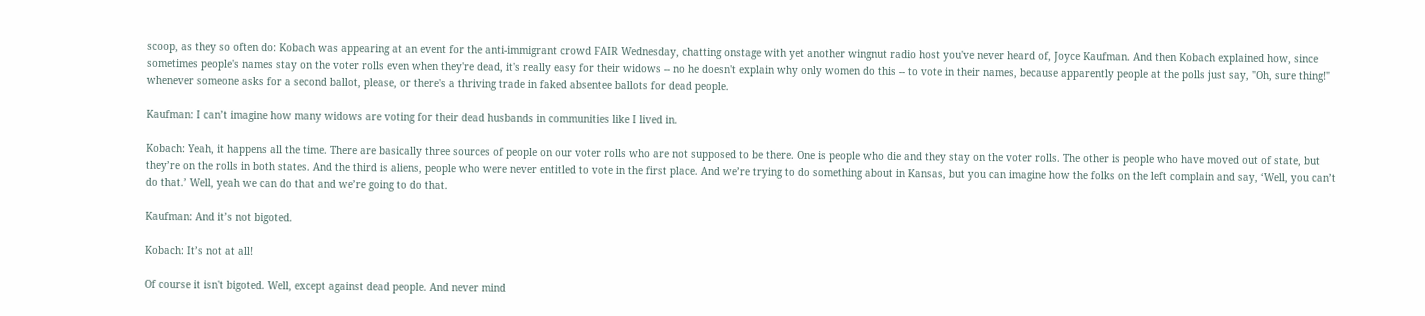scoop, as they so often do: Kobach was appearing at an event for the anti-immigrant crowd FAIR Wednesday, chatting onstage with yet another wingnut radio host you've never heard of, Joyce Kaufman. And then Kobach explained how, since sometimes people's names stay on the voter rolls even when they're dead, it's really easy for their widows -- no he doesn't explain why only women do this -- to vote in their names, because apparently people at the polls just say, "Oh, sure thing!" whenever someone asks for a second ballot, please, or there's a thriving trade in faked absentee ballots for dead people.

Kaufman: I can’t imagine how many widows are voting for their dead husbands in communities like I lived in.

Kobach: Yeah, it happens all the time. There are basically three sources of people on our voter rolls who are not supposed to be there. One is people who die and they stay on the voter rolls. The other is people who have moved out of state, but they’re on the rolls in both states. And the third is aliens, people who were never entitled to vote in the first place. And we’re trying to do something about in Kansas, but you can imagine how the folks on the left complain and say, ‘Well, you can’t do that.’ Well, yeah we can do that and we’re going to do that.

Kaufman: And it’s not bigoted.

Kobach: It’s not at all!

Of course it isn't bigoted. Well, except against dead people. And never mind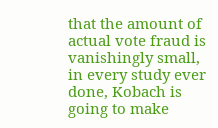that the amount of actual vote fraud is vanishingly small, in every study ever done, Kobach is going to make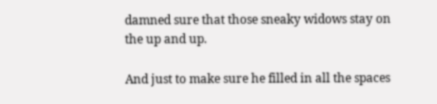damned sure that those sneaky widows stay on the up and up.

And just to make sure he filled in all the spaces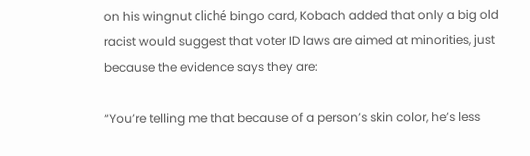on his wingnut cliché bingo card, Kobach added that only a big old racist would suggest that voter ID laws are aimed at minorities, just because the evidence says they are:

“You’re telling me that because of a person’s skin color, he’s less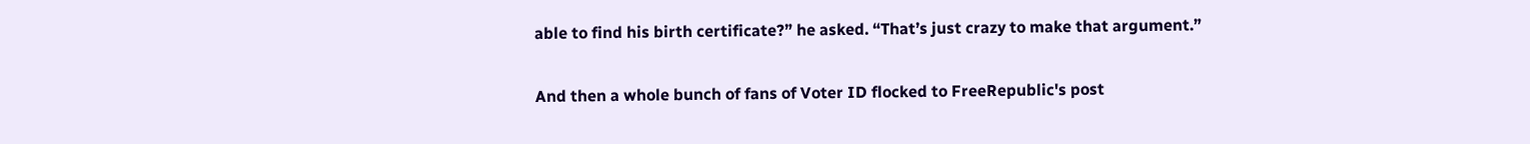able to find his birth certificate?” he asked. “That’s just crazy to make that argument.”

And then a whole bunch of fans of Voter ID flocked to FreeRepublic's post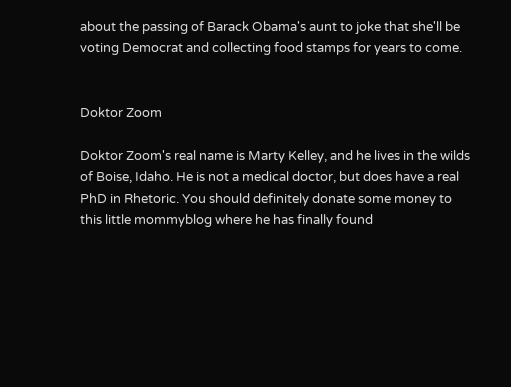about the passing of Barack Obama's aunt to joke that she'll be voting Democrat and collecting food stamps for years to come.


Doktor Zoom

Doktor Zoom's real name is Marty Kelley, and he lives in the wilds of Boise, Idaho. He is not a medical doctor, but does have a real PhD in Rhetoric. You should definitely donate some money to this little mommyblog where he has finally found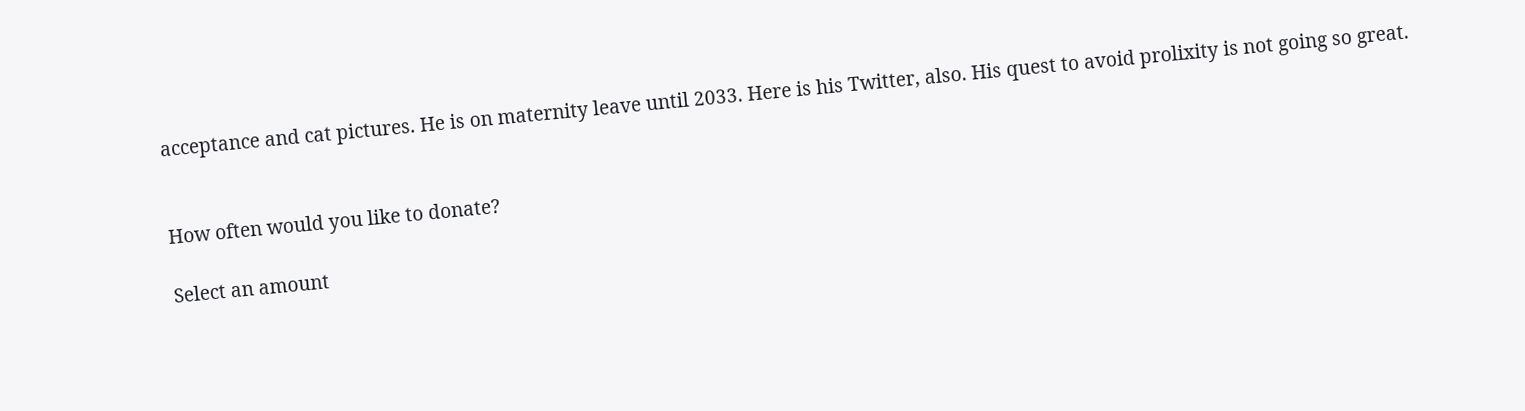acceptance and cat pictures. He is on maternity leave until 2033. Here is his Twitter, also. His quest to avoid prolixity is not going so great.


How often would you like to donate?

Select an amount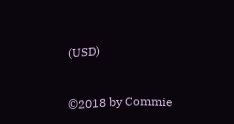(USD)


©2018 by Commie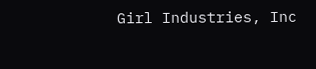Girl Industries, Inc